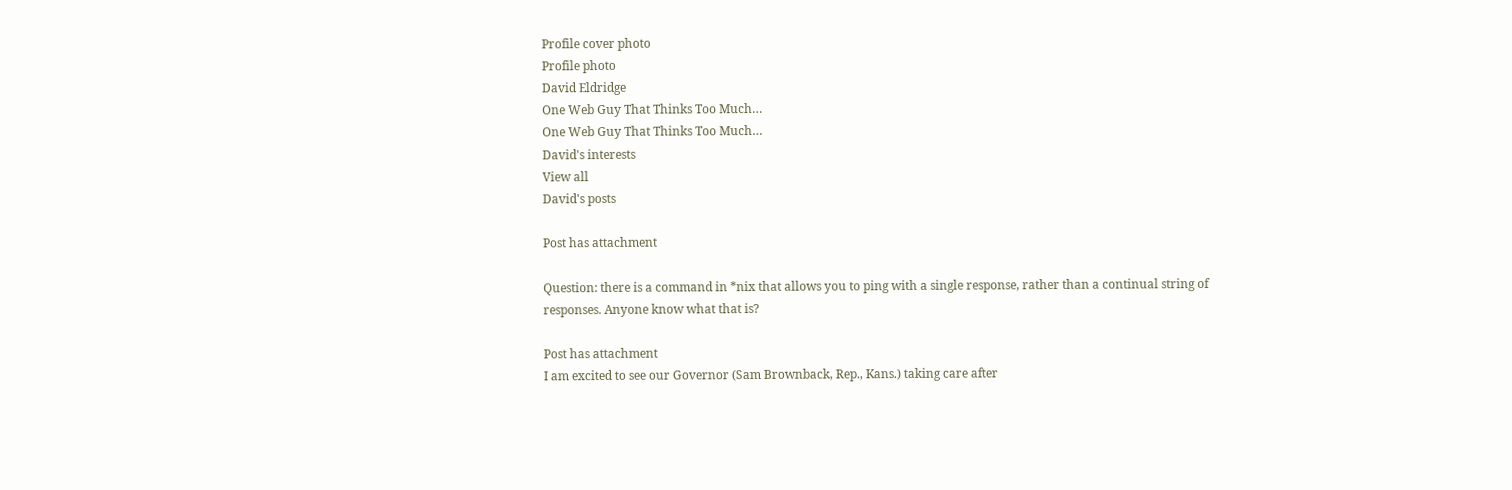Profile cover photo
Profile photo
David Eldridge
One Web Guy That Thinks Too Much…
One Web Guy That Thinks Too Much…
David's interests
View all
David's posts

Post has attachment

Question: there is a command in *nix that allows you to ping with a single response, rather than a continual string of responses. Anyone know what that is?

Post has attachment
I am excited to see our Governor (Sam Brownback, Rep., Kans.) taking care after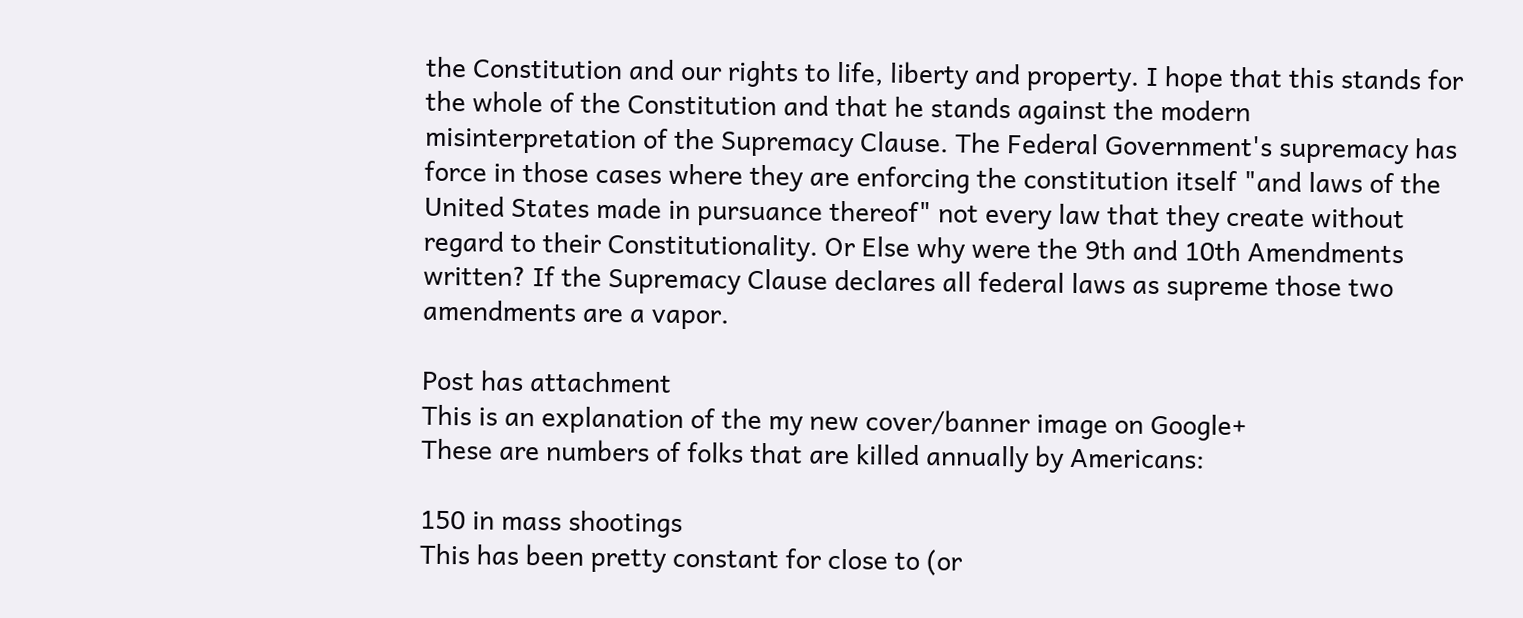the Constitution and our rights to life, liberty and property. I hope that this stands for the whole of the Constitution and that he stands against the modern misinterpretation of the Supremacy Clause. The Federal Government's supremacy has force in those cases where they are enforcing the constitution itself "and laws of the United States made in pursuance thereof" not every law that they create without regard to their Constitutionality. Or Else why were the 9th and 10th Amendments written? If the Supremacy Clause declares all federal laws as supreme those two amendments are a vapor.

Post has attachment
This is an explanation of the my new cover/banner image on Google+
These are numbers of folks that are killed annually by Americans:

150 in mass shootings
This has been pretty constant for close to (or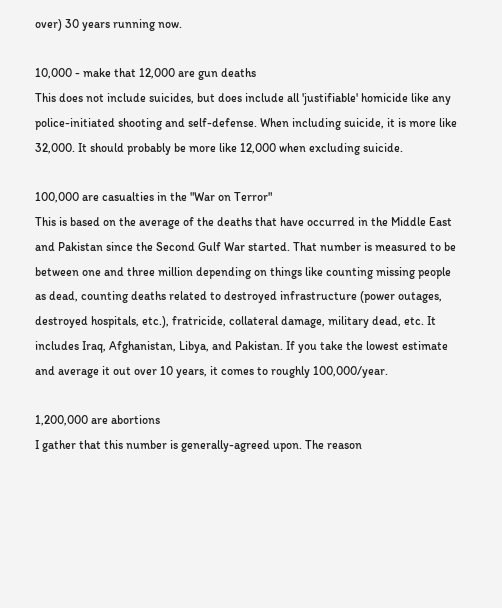over) 30 years running now.

10,000 - make that 12,000 are gun deaths
This does not include suicides, but does include all 'justifiable' homicide like any police-initiated shooting and self-defense. When including suicide, it is more like 32,000. It should probably be more like 12,000 when excluding suicide.

100,000 are casualties in the "War on Terror"
This is based on the average of the deaths that have occurred in the Middle East and Pakistan since the Second Gulf War started. That number is measured to be between one and three million depending on things like counting missing people as dead, counting deaths related to destroyed infrastructure (power outages, destroyed hospitals, etc.), fratricide, collateral damage, military dead, etc. It includes Iraq, Afghanistan, Libya, and Pakistan. If you take the lowest estimate and average it out over 10 years, it comes to roughly 100,000/year.

1,200,000 are abortions
I gather that this number is generally-agreed upon. The reason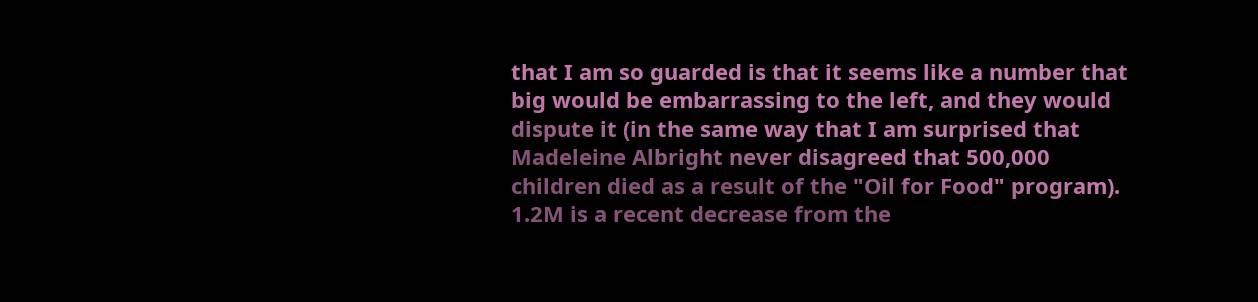that I am so guarded is that it seems like a number that big would be embarrassing to the left, and they would dispute it (in the same way that I am surprised that Madeleine Albright never disagreed that 500,000 children died as a result of the "Oil for Food" program).
1.2M is a recent decrease from the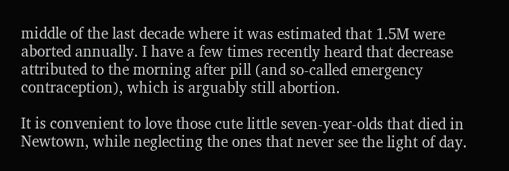middle of the last decade where it was estimated that 1.5M were aborted annually. I have a few times recently heard that decrease attributed to the morning after pill (and so-called emergency contraception), which is arguably still abortion.

It is convenient to love those cute little seven-year-olds that died in Newtown, while neglecting the ones that never see the light of day.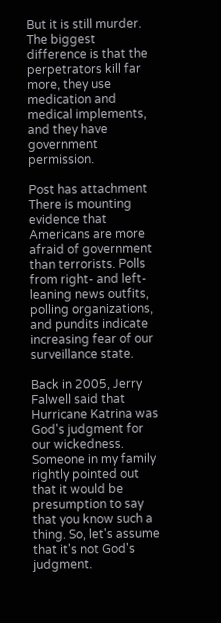But it is still murder. The biggest difference is that the perpetrators kill far more, they use medication and medical implements, and they have government permission.

Post has attachment
There is mounting evidence that Americans are more afraid of government than terrorists. Polls from right- and left-leaning news outfits, polling organizations, and pundits indicate increasing fear of our surveillance state.

Back in 2005, Jerry Falwell said that Hurricane Katrina was God's judgment for our wickedness. Someone in my family rightly pointed out that it would be presumption to say that you know such a thing. So, let's assume that it's not God's judgment.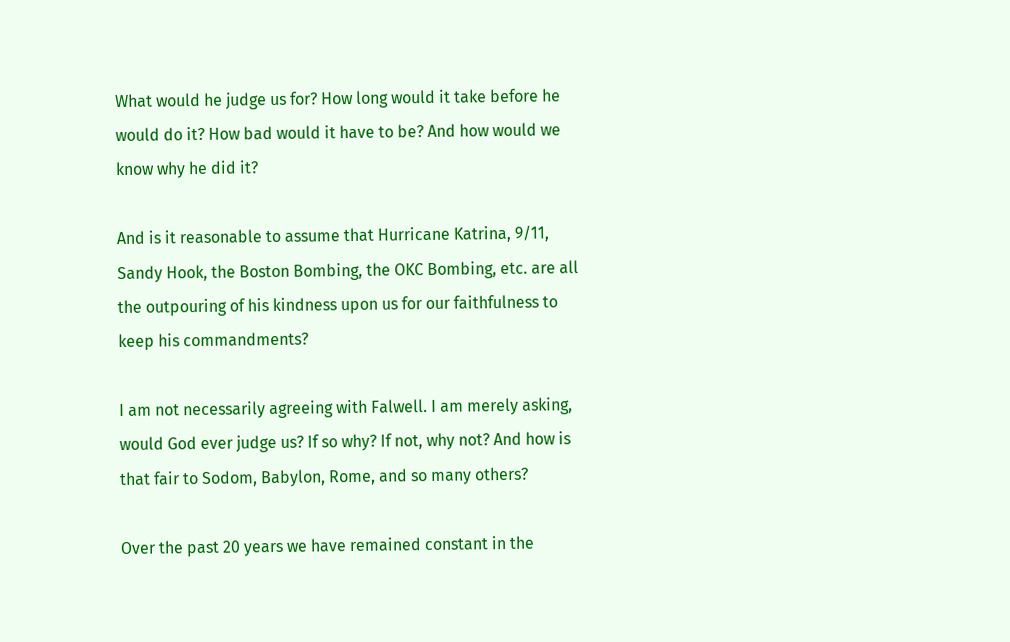What would he judge us for? How long would it take before he would do it? How bad would it have to be? And how would we know why he did it?

And is it reasonable to assume that Hurricane Katrina, 9/11, Sandy Hook, the Boston Bombing, the OKC Bombing, etc. are all the outpouring of his kindness upon us for our faithfulness to keep his commandments?

I am not necessarily agreeing with Falwell. I am merely asking, would God ever judge us? If so why? If not, why not? And how is that fair to Sodom, Babylon, Rome, and so many others?

Over the past 20 years we have remained constant in the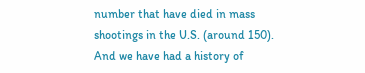number that have died in mass shootings in the U.S. (around 150). And we have had a history of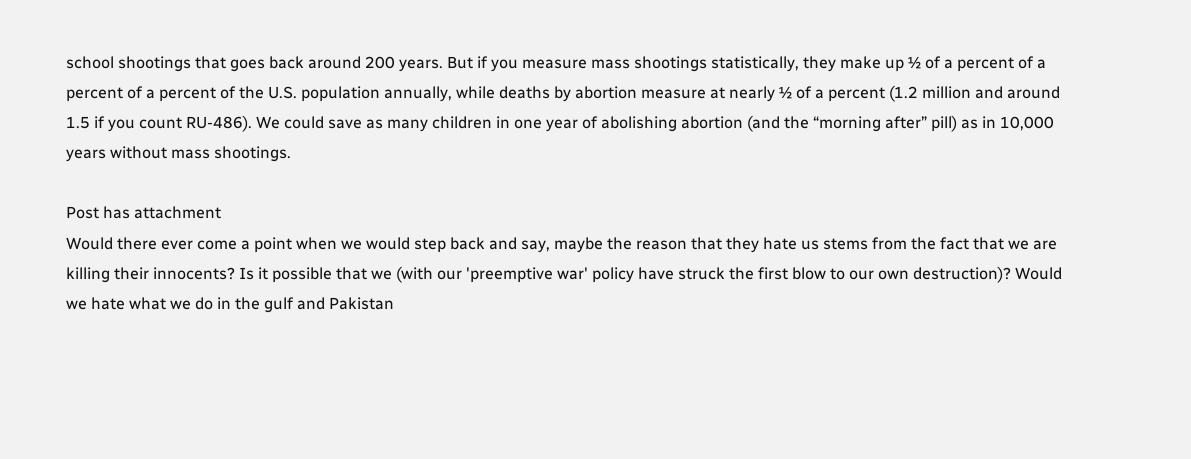school shootings that goes back around 200 years. But if you measure mass shootings statistically, they make up ½ of a percent of a percent of a percent of the U.S. population annually, while deaths by abortion measure at nearly ½ of a percent (1.2 million and around 1.5 if you count RU-486). We could save as many children in one year of abolishing abortion (and the “morning after” pill) as in 10,000 years without mass shootings.

Post has attachment
Would there ever come a point when we would step back and say, maybe the reason that they hate us stems from the fact that we are killing their innocents? Is it possible that we (with our 'preemptive war' policy have struck the first blow to our own destruction)? Would we hate what we do in the gulf and Pakistan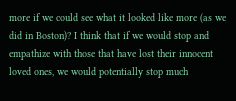more if we could see what it looked like more (as we did in Boston)? I think that if we would stop and empathize with those that have lost their innocent loved ones, we would potentially stop much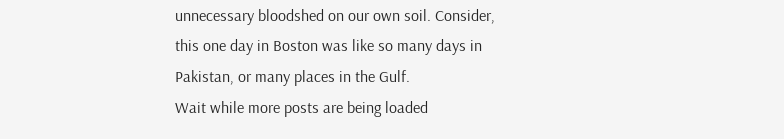unnecessary bloodshed on our own soil. Consider, this one day in Boston was like so many days in Pakistan, or many places in the Gulf.
Wait while more posts are being loaded